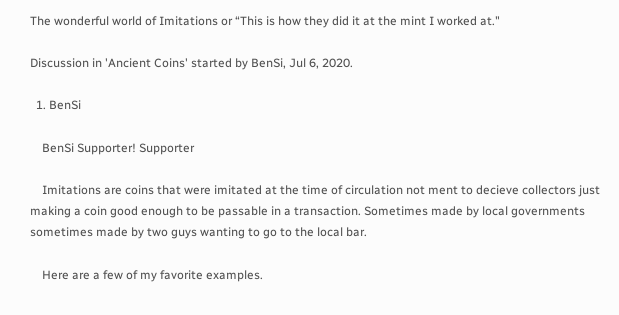The wonderful world of Imitations or “This is how they did it at the mint I worked at."

Discussion in 'Ancient Coins' started by BenSi, Jul 6, 2020.

  1. BenSi

    BenSi Supporter! Supporter

    Imitations are coins that were imitated at the time of circulation not ment to decieve collectors just making a coin good enough to be passable in a transaction. Sometimes made by local governments sometimes made by two guys wanting to go to the local bar.

    Here are a few of my favorite examples.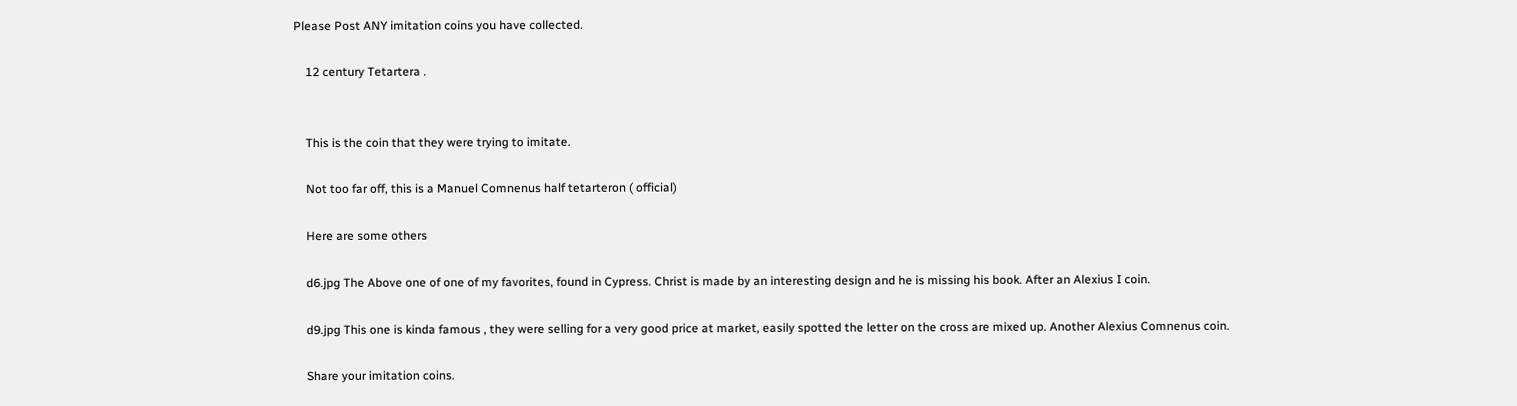Please Post ANY imitation coins you have collected.

    12 century Tetartera .


    This is the coin that they were trying to imitate.

    Not too far off, this is a Manuel Comnenus half tetarteron ( official)

    Here are some others

    d6.jpg The Above one of one of my favorites, found in Cypress. Christ is made by an interesting design and he is missing his book. After an Alexius I coin.

    d9.jpg This one is kinda famous , they were selling for a very good price at market, easily spotted the letter on the cross are mixed up. Another Alexius Comnenus coin.

    Share your imitation coins.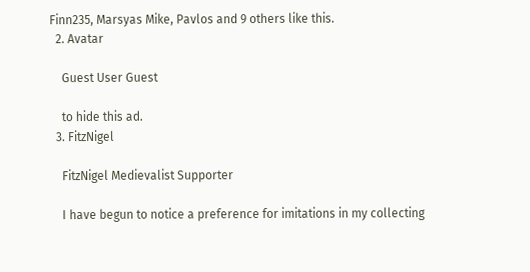Finn235, Marsyas Mike, Pavlos and 9 others like this.
  2. Avatar

    Guest User Guest

    to hide this ad.
  3. FitzNigel

    FitzNigel Medievalist Supporter

    I have begun to notice a preference for imitations in my collecting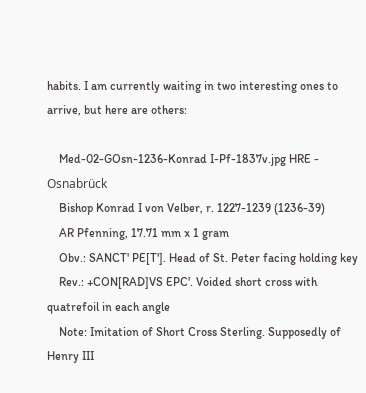habits. I am currently waiting in two interesting ones to arrive, but here are others:

    Med-02-GOsn-1236-Konrad I-Pf-1837v.jpg HRE - Osnabrück
    Bishop Konrad I von Velber, r. 1227-1239 (1236-39)
    AR Pfenning, 17.71 mm x 1 gram
    Obv.: SANCT' PE[T']. Head of St. Peter facing holding key
    Rev.: +CON[RAD]VS EPC'. Voided short cross with quatrefoil in each angle
    Note: Imitation of Short Cross Sterling. Supposedly of Henry III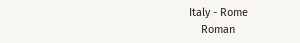Italy - Rome
    Roman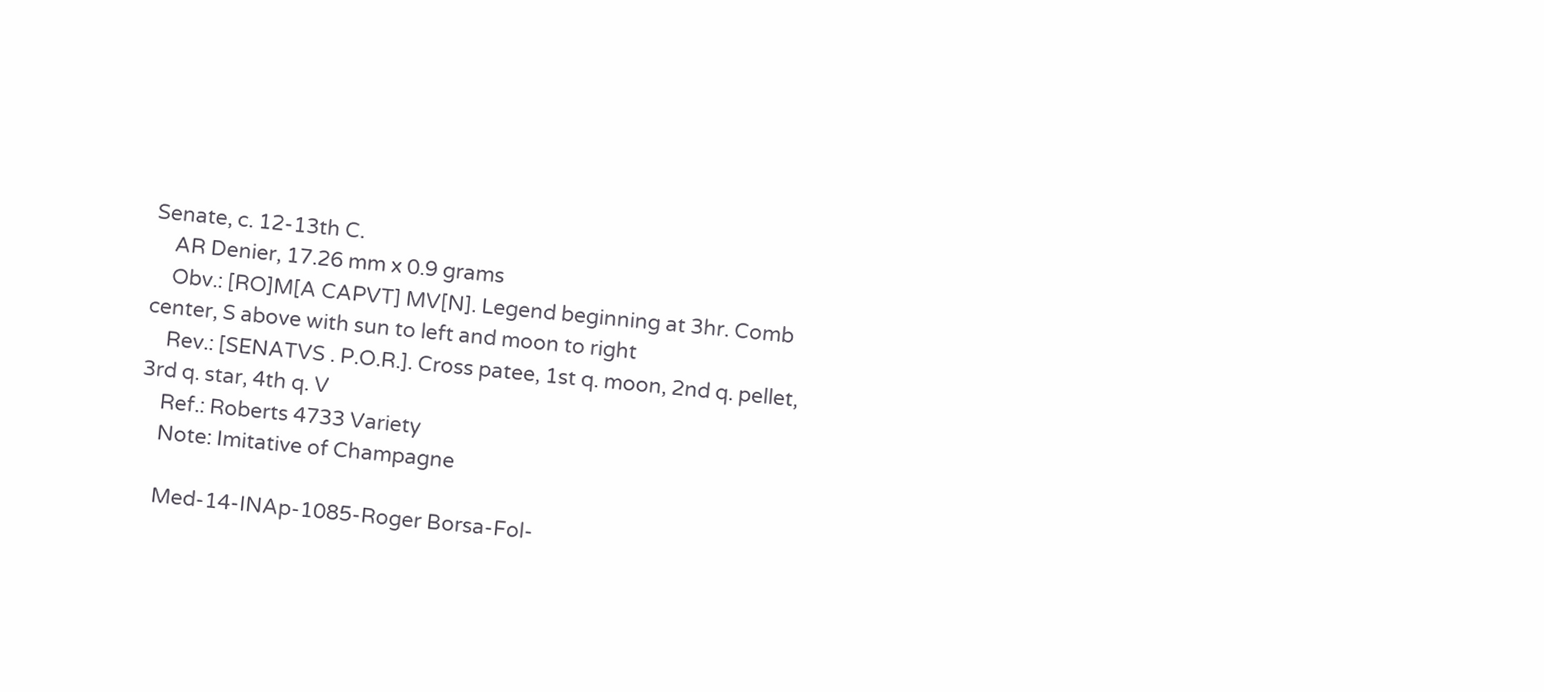Senate, c. 12-13th C.
    AR Denier, 17.26 mm x 0.9 grams
    Obv.: [RO]M[A CAPVT] MV[N]. Legend beginning at 3hr. Comb center, S above with sun to left and moon to right
    Rev.: [SENATVS . P.O.R.]. Cross patee, 1st q. moon, 2nd q. pellet, 3rd q. star, 4th q. V
    Ref.: Roberts 4733 Variety
    Note: Imitative of Champagne

    Med-14-INAp-1085-Roger Borsa-Fol-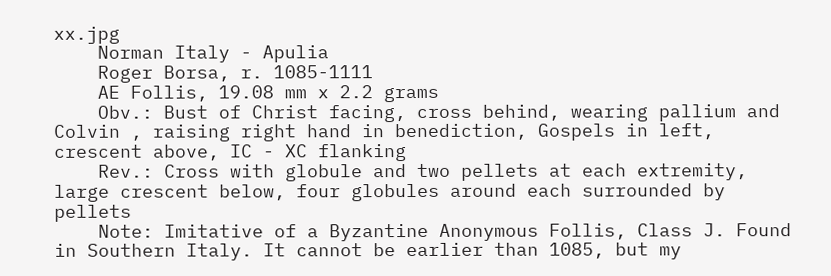xx.jpg
    Norman Italy - Apulia
    Roger Borsa, r. 1085-1111
    AE Follis, 19.08 mm x 2.2 grams
    Obv.: Bust of Christ facing, cross behind, wearing pallium and Colvin , raising right hand in benediction, Gospels in left, crescent above, IC - XC flanking
    Rev.: Cross with globule and two pellets at each extremity, large crescent below, four globules around each surrounded by pellets
    Note: Imitative of a Byzantine Anonymous Follis, Class J. Found in Southern Italy. It cannot be earlier than 1085, but my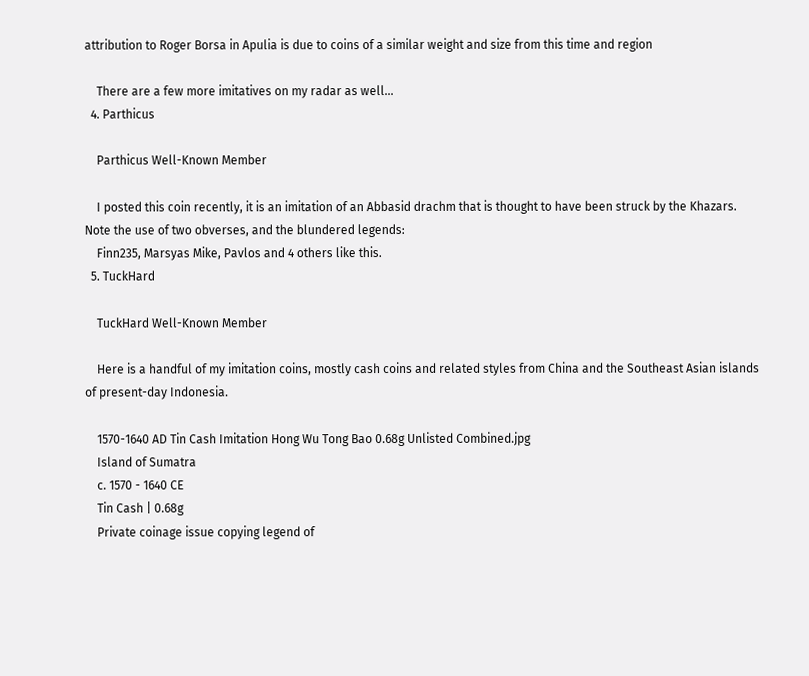attribution to Roger Borsa in Apulia is due to coins of a similar weight and size from this time and region

    There are a few more imitatives on my radar as well...
  4. Parthicus

    Parthicus Well-Known Member

    I posted this coin recently, it is an imitation of an Abbasid drachm that is thought to have been struck by the Khazars. Note the use of two obverses, and the blundered legends:
    Finn235, Marsyas Mike, Pavlos and 4 others like this.
  5. TuckHard

    TuckHard Well-Known Member

    Here is a handful of my imitation coins, mostly cash coins and related styles from China and the Southeast Asian islands of present-day Indonesia.

    1570-1640 AD Tin Cash Imitation Hong Wu Tong Bao 0.68g Unlisted Combined.jpg
    Island of Sumatra
    c. 1570 - 1640 CE
    Tin Cash | 0.68g
    Private coinage issue copying legend of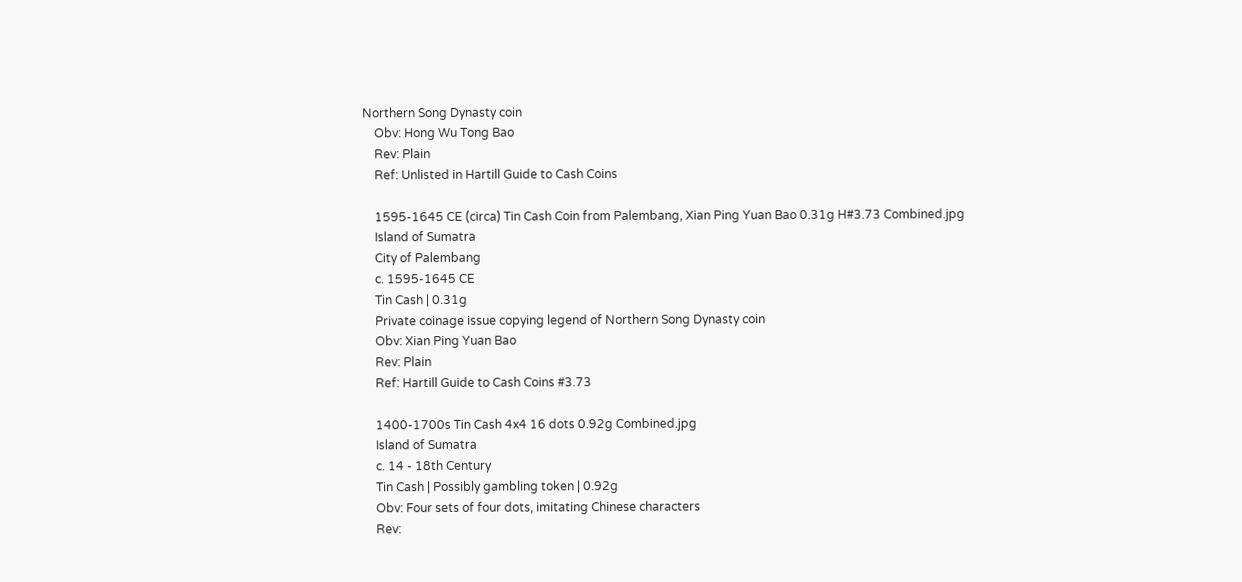Northern Song Dynasty coin
    Obv: Hong Wu Tong Bao
    Rev: Plain
    Ref: Unlisted in Hartill Guide to Cash Coins

    1595-1645 CE (circa) Tin Cash Coin from Palembang, Xian Ping Yuan Bao 0.31g H#3.73 Combined.jpg
    Island of Sumatra
    City of Palembang
    c. 1595-1645 CE
    Tin Cash | 0.31g
    Private coinage issue copying legend of Northern Song Dynasty coin
    Obv: Xian Ping Yuan Bao
    Rev: Plain
    Ref: Hartill Guide to Cash Coins #3.73

    1400-1700s Tin Cash 4x4 16 dots 0.92g Combined.jpg
    Island of Sumatra
    c. 14 - 18th Century
    Tin Cash | Possibly gambling token | 0.92g
    Obv: Four sets of four dots, imitating Chinese characters
    Rev: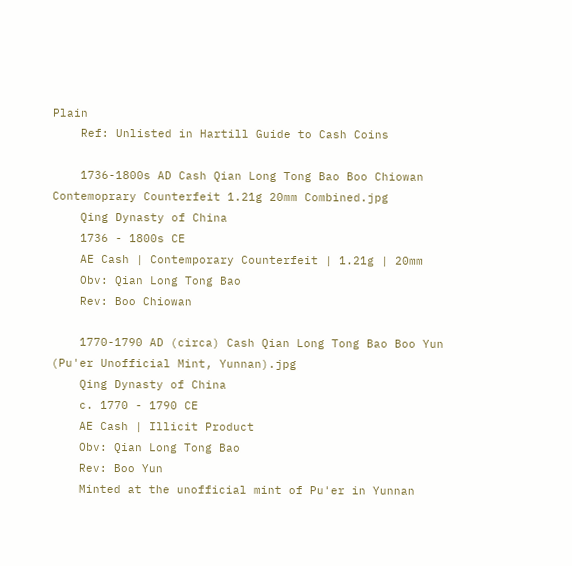Plain
    Ref: Unlisted in Hartill Guide to Cash Coins

    1736-1800s AD Cash Qian Long Tong Bao Boo Chiowan Contemoprary Counterfeit 1.21g 20mm Combined.jpg
    Qing Dynasty of China
    1736 - 1800s CE
    AE Cash | Contemporary Counterfeit | 1.21g | 20mm
    Obv: Qian Long Tong Bao
    Rev: Boo Chiowan

    1770-1790 AD (circa) Cash Qian Long Tong Bao Boo Yun (Pu'er Unofficial Mint, Yunnan).jpg
    Qing Dynasty of China
    c. 1770 - 1790 CE
    AE Cash | Illicit Product
    Obv: Qian Long Tong Bao
    Rev: Boo Yun
    Minted at the unofficial mint of Pu'er in Yunnan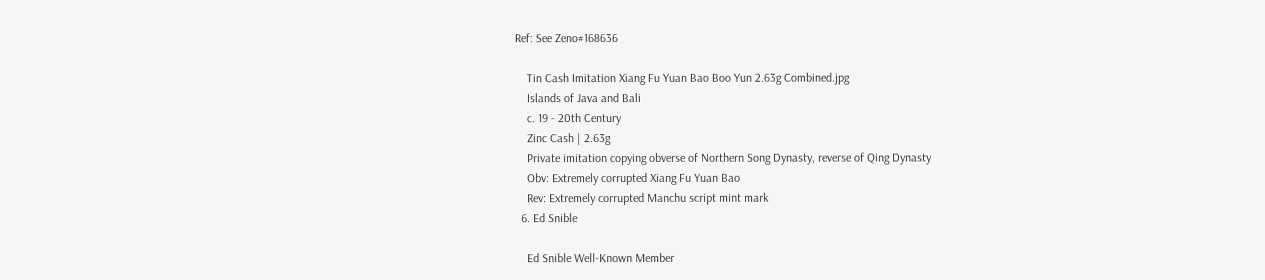Ref: See Zeno#168636

    Tin Cash Imitation Xiang Fu Yuan Bao Boo Yun 2.63g Combined.jpg
    Islands of Java and Bali
    c. 19 - 20th Century
    Zinc Cash | 2.63g
    Private imitation copying obverse of Northern Song Dynasty, reverse of Qing Dynasty
    Obv: Extremely corrupted Xiang Fu Yuan Bao
    Rev: Extremely corrupted Manchu script mint mark
  6. Ed Snible

    Ed Snible Well-Known Member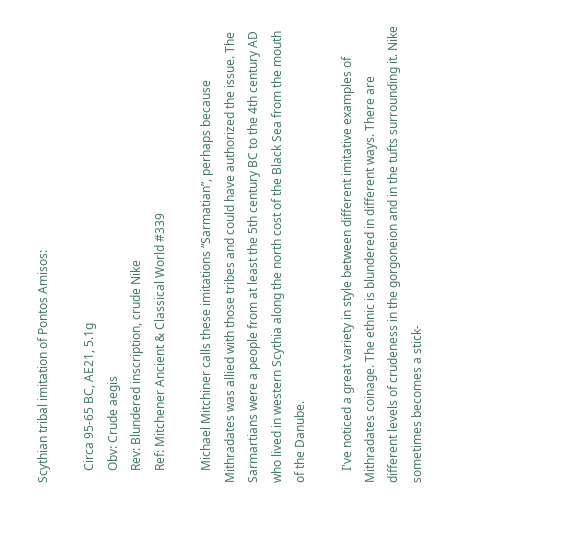Scythian tribal imitation of Pontos Amisos:

    Circa 95-65 BC, AE21, 5.1g
    Obv: Crude aegis
    Rev: Blundered inscription, crude Nike
    Ref: Mitchener Ancient & Classical World #339

    Michael Mitchiner calls these imitations “Sarmatian”, perhaps because Mithradates was allied with those tribes and could have authorized the issue. The Sarmartians were a people from at least the 5th century BC to the 4th century AD who lived in western Scythia along the north cost of the Black Sea from the mouth of the Danube.

    I've noticed a great variety in style between different imitative examples of Mithradates coinage. The ethnic is blundered in different ways. There are different levels of crudeness in the gorgoneion and in the tufts surrounding it. Nike sometimes becomes a stick-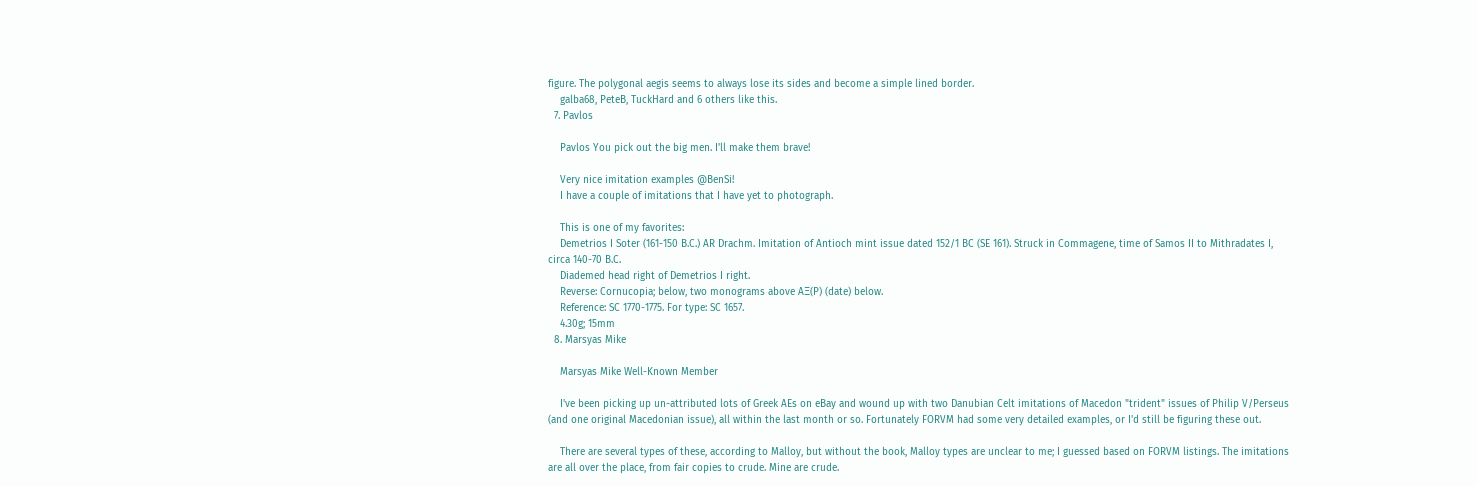figure. The polygonal aegis seems to always lose its sides and become a simple lined border.
    galba68, PeteB, TuckHard and 6 others like this.
  7. Pavlos

    Pavlos You pick out the big men. I'll make them brave!

    Very nice imitation examples @BenSi!
    I have a couple of imitations that I have yet to photograph.

    This is one of my favorites:
    Demetrios I Soter (161-150 B.C.) AR Drachm. Imitation of Antioch mint issue dated 152/1 BC (SE 161). Struck in Commagene, time of Samos II to Mithradates I, circa 140-70 B.C.
    Diademed head right of Demetrios I right.
    Reverse: Cornucopia; below, two monograms above AΞ(P) (date) below.
    Reference: SC 1770-1775. For type: SC 1657.
    4.30g; 15mm
  8. Marsyas Mike

    Marsyas Mike Well-Known Member

    I've been picking up un-attributed lots of Greek AEs on eBay and wound up with two Danubian Celt imitations of Macedon "trident" issues of Philip V/Perseus (and one original Macedonian issue), all within the last month or so. Fortunately FORVM had some very detailed examples, or I'd still be figuring these out.

    There are several types of these, according to Malloy, but without the book, Malloy types are unclear to me; I guessed based on FORVM listings. The imitations are all over the place, from fair copies to crude. Mine are crude.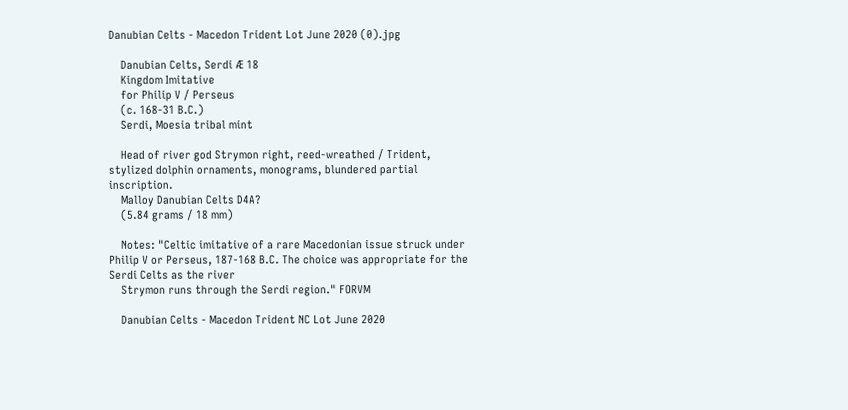Danubian Celts - Macedon Trident Lot June 2020 (0).jpg

    Danubian Celts, Serdi Æ 18
    Kingdom Imitative
    for Philip V / Perseus
    (c. 168-31 B.C.)
    Serdi, Moesia tribal mint

    Head of river god Strymon right, reed-wreathed / Trident, stylized dolphin ornaments, monograms, blundered partial inscription.
    Malloy Danubian Celts D4A?
    (5.84 grams / 18 mm)

    Notes: "Celtic imitative of a rare Macedonian issue struck under Philip V or Perseus, 187-168 B.C. The choice was appropriate for the Serdi Celts as the river
    Strymon runs through the Serdi region." FORVM

    Danubian Celts - Macedon Trident NC Lot June 2020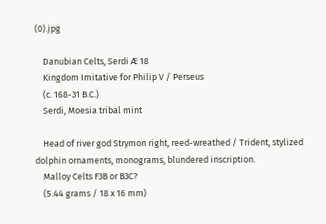(0).jpg

    Danubian Celts, Serdi Æ 18
    Kingdom Imitative for Philip V / Perseus
    (c. 168-31 B.C.)
    Serdi, Moesia tribal mint

    Head of river god Strymon right, reed-wreathed / Trident, stylized dolphin ornaments, monograms, blundered inscription.
    Malloy Celts F3B or B3C?
    (5.44 grams / 18 x 16 mm)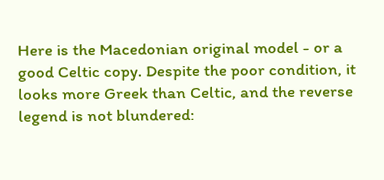Here is the Macedonian original model - or a good Celtic copy. Despite the poor condition, it looks more Greek than Celtic, and the reverse legend is not blundered: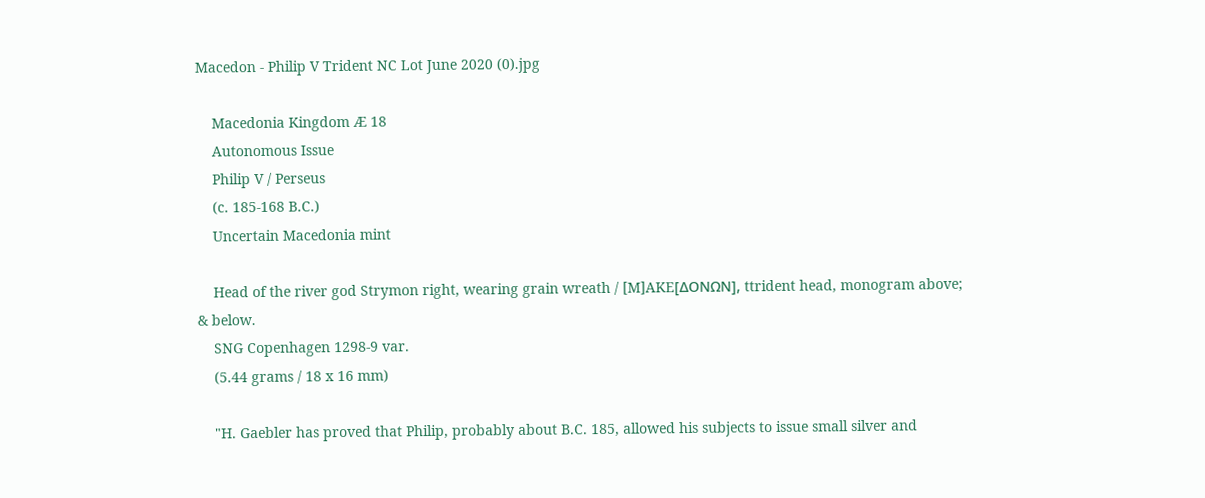Macedon - Philip V Trident NC Lot June 2020 (0).jpg

    Macedonia Kingdom Æ 18
    Autonomous Issue
    Philip V / Perseus
    (c. 185-168 B.C.)
    Uncertain Macedonia mint

    Head of the river god Strymon right, wearing grain wreath / [M]AKE[ΔONΩN], ttrident head, monogram above; & below.
    SNG Copenhagen 1298-9 var.
    (5.44 grams / 18 x 16 mm)

    "H. Gaebler has proved that Philip, probably about B.C. 185, allowed his subjects to issue small silver and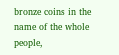bronze coins in the name of the whole people,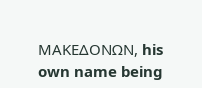ΜΑΚΕΔΟΝΩΝ, his own name being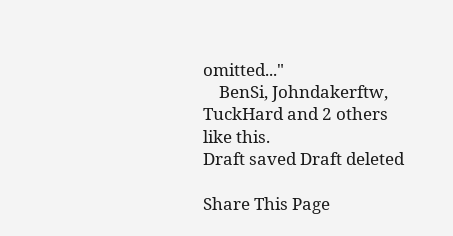omitted..."
    BenSi, Johndakerftw, TuckHard and 2 others like this.
Draft saved Draft deleted

Share This Page